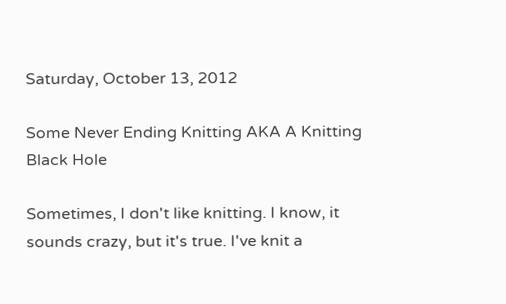Saturday, October 13, 2012

Some Never Ending Knitting AKA A Knitting Black Hole

Sometimes, I don't like knitting. I know, it sounds crazy, but it's true. I've knit a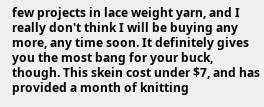few projects in lace weight yarn, and I really don't think I will be buying any more, any time soon. It definitely gives you the most bang for your buck, though. This skein cost under $7, and has provided a month of knitting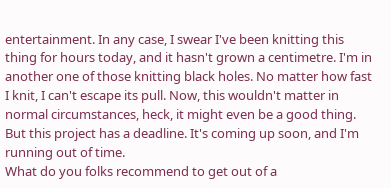entertainment. In any case, I swear I've been knitting this thing for hours today, and it hasn't grown a centimetre. I'm in another one of those knitting black holes. No matter how fast I knit, I can't escape its pull. Now, this wouldn't matter in normal circumstances, heck, it might even be a good thing. But this project has a deadline. It's coming up soon, and I'm running out of time.
What do you folks recommend to get out of a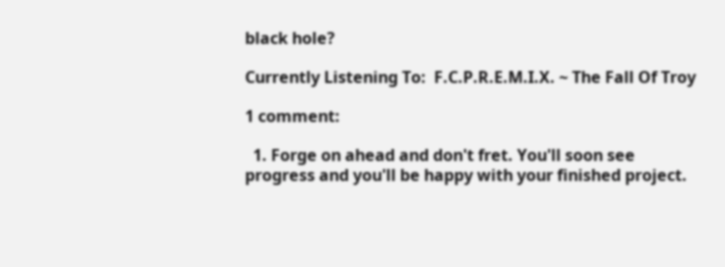black hole?

Currently Listening To:  F.C.P.R.E.M.I.X. ~ The Fall Of Troy

1 comment:

  1. Forge on ahead and don't fret. You'll soon see progress and you'll be happy with your finished project.